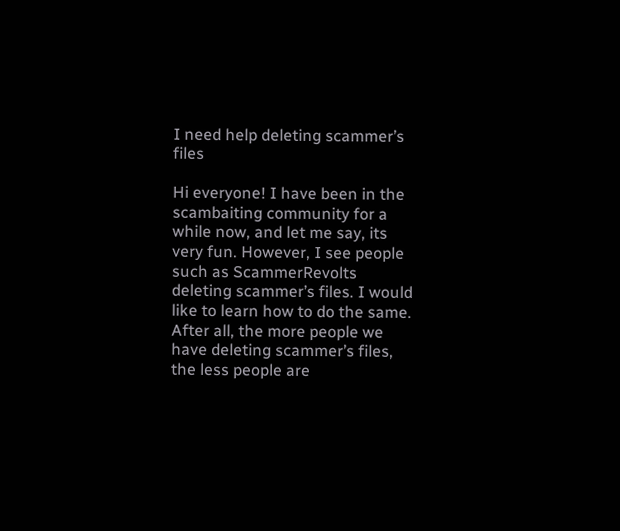I need help deleting scammer’s files

Hi everyone! I have been in the scambaiting community for a while now, and let me say, its very fun. However, I see people such as ScammerRevolts deleting scammer’s files. I would like to learn how to do the same. After all, the more people we have deleting scammer’s files, the less people are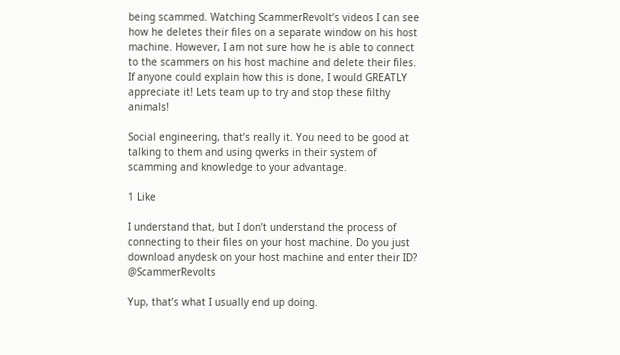being scammed. Watching ScammerRevolt’s videos I can see how he deletes their files on a separate window on his host machine. However, I am not sure how he is able to connect to the scammers on his host machine and delete their files. If anyone could explain how this is done, I would GREATLY appreciate it! Lets team up to try and stop these filthy animals!

Social engineering, that’s really it. You need to be good at talking to them and using qwerks in their system of scamming and knowledge to your advantage.

1 Like

I understand that, but I don’t understand the process of connecting to their files on your host machine. Do you just download anydesk on your host machine and enter their ID? @ScammerRevolts

Yup, that’s what I usually end up doing.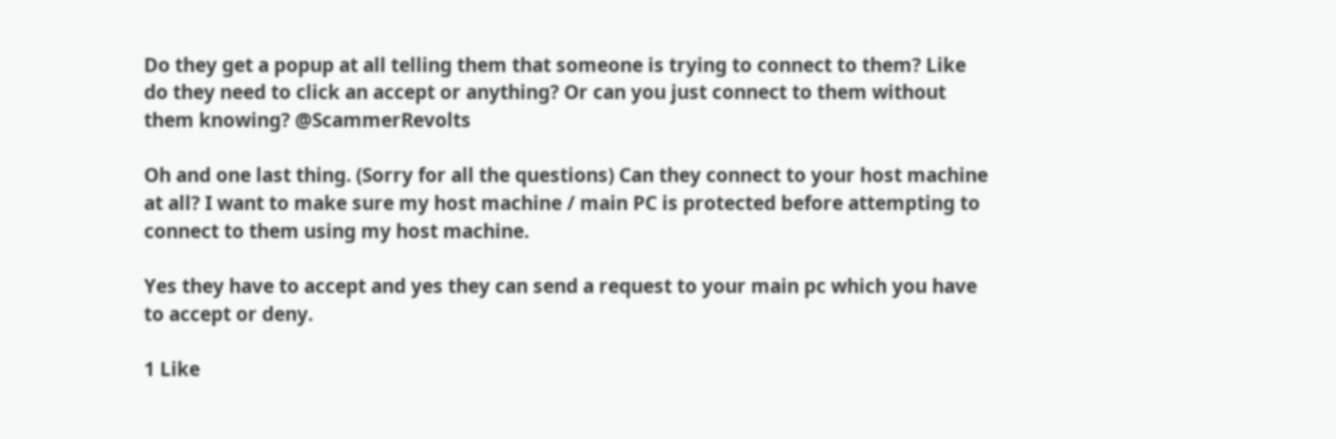Do they get a popup at all telling them that someone is trying to connect to them? Like do they need to click an accept or anything? Or can you just connect to them without them knowing? @ScammerRevolts

Oh and one last thing. (Sorry for all the questions) Can they connect to your host machine at all? I want to make sure my host machine / main PC is protected before attempting to connect to them using my host machine.

Yes they have to accept and yes they can send a request to your main pc which you have to accept or deny.

1 Like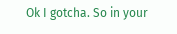Ok I gotcha. So in your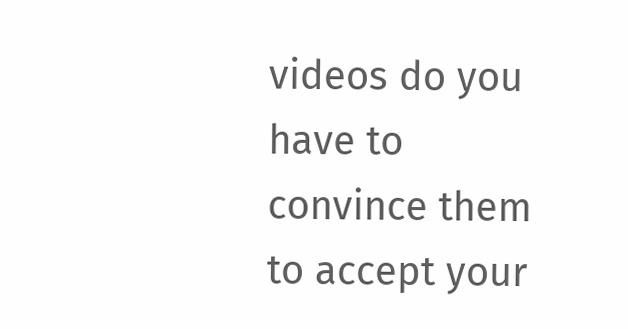videos do you have to convince them to accept your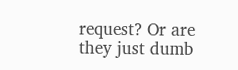request? Or are they just dumb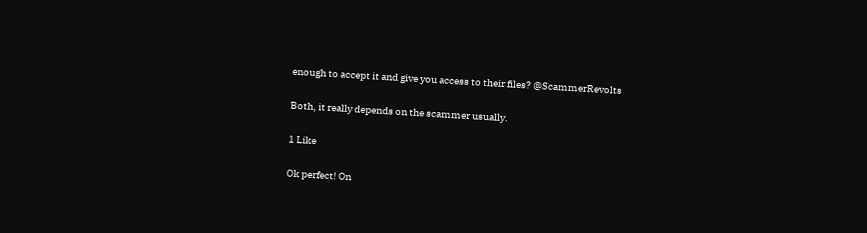enough to accept it and give you access to their files? @ScammerRevolts

Both, it really depends on the scammer usually.

1 Like

Ok perfect! On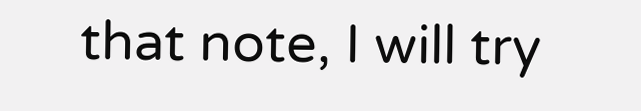that note, I will try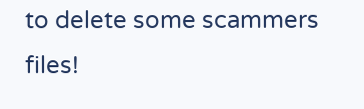to delete some scammers files!